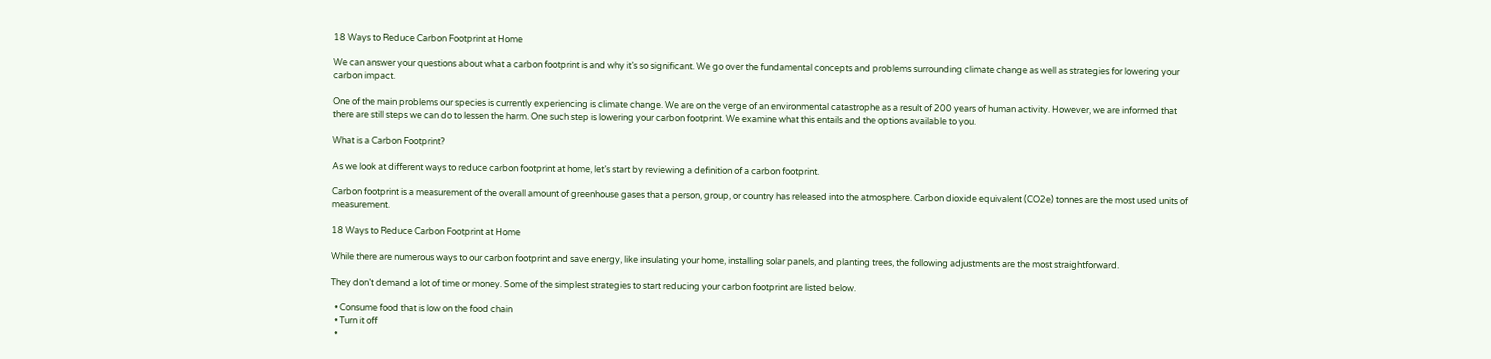18 Ways to Reduce Carbon Footprint at Home

We can answer your questions about what a carbon footprint is and why it’s so significant. We go over the fundamental concepts and problems surrounding climate change as well as strategies for lowering your carbon impact.

One of the main problems our species is currently experiencing is climate change. We are on the verge of an environmental catastrophe as a result of 200 years of human activity. However, we are informed that there are still steps we can do to lessen the harm. One such step is lowering your carbon footprint. We examine what this entails and the options available to you.

What is a Carbon Footprint?

As we look at different ways to reduce carbon footprint at home, let’s start by reviewing a definition of a carbon footprint.

Carbon footprint is a measurement of the overall amount of greenhouse gases that a person, group, or country has released into the atmosphere. Carbon dioxide equivalent (CO2e) tonnes are the most used units of measurement.

18 Ways to Reduce Carbon Footprint at Home

While there are numerous ways to our carbon footprint and save energy, like insulating your home, installing solar panels, and planting trees, the following adjustments are the most straightforward.

They don’t demand a lot of time or money. Some of the simplest strategies to start reducing your carbon footprint are listed below.

  • Consume food that is low on the food chain
  • Turn it off
  •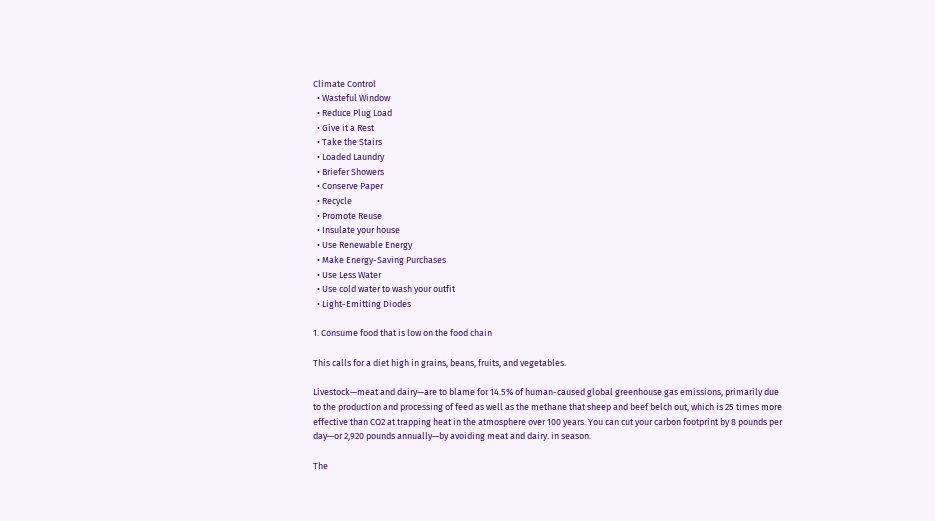Climate Control
  • Wasteful Window
  • Reduce Plug Load
  • Give it a Rest
  • Take the Stairs
  • Loaded Laundry
  • Briefer Showers
  • Conserve Paper
  • Recycle
  • Promote Reuse
  • Insulate your house
  • Use Renewable Energy
  • Make Energy-Saving Purchases
  • Use Less Water
  • Use cold water to wash your outfit
  • Light-Emitting Diodes

1. Consume food that is low on the food chain

This calls for a diet high in grains, beans, fruits, and vegetables.

Livestock—meat and dairy—are to blame for 14.5% of human-caused global greenhouse gas emissions, primarily due to the production and processing of feed as well as the methane that sheep and beef belch out, which is 25 times more effective than CO2 at trapping heat in the atmosphere over 100 years. You can cut your carbon footprint by 8 pounds per day—or 2,920 pounds annually—by avoiding meat and dairy. in season.

The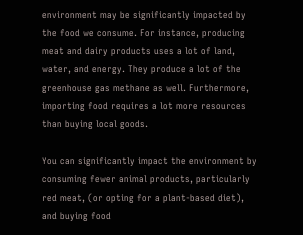environment may be significantly impacted by the food we consume. For instance, producing meat and dairy products uses a lot of land, water, and energy. They produce a lot of the greenhouse gas methane as well. Furthermore, importing food requires a lot more resources than buying local goods.

You can significantly impact the environment by consuming fewer animal products, particularly red meat, (or opting for a plant-based diet), and buying food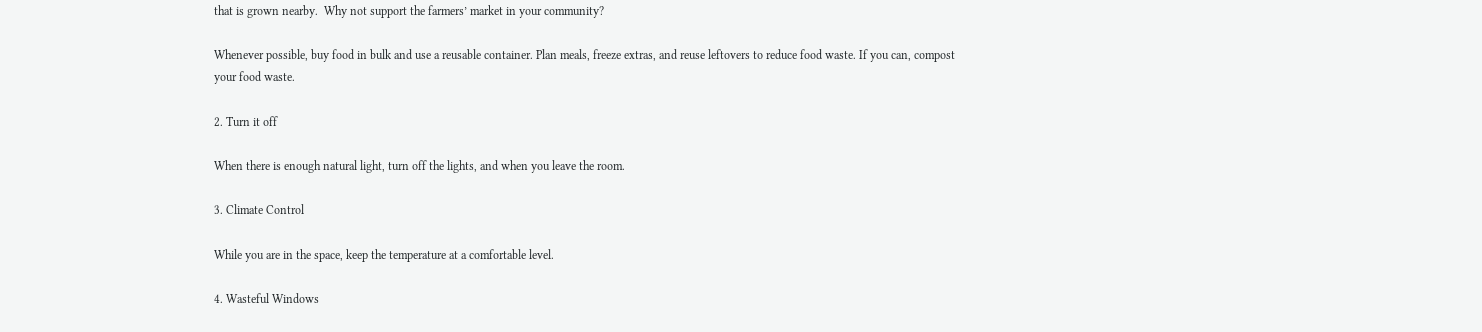that is grown nearby.  Why not support the farmers’ market in your community?

Whenever possible, buy food in bulk and use a reusable container. Plan meals, freeze extras, and reuse leftovers to reduce food waste. If you can, compost your food waste.

2. Turn it off

When there is enough natural light, turn off the lights, and when you leave the room.

3. Climate Control

While you are in the space, keep the temperature at a comfortable level.

4. Wasteful Windows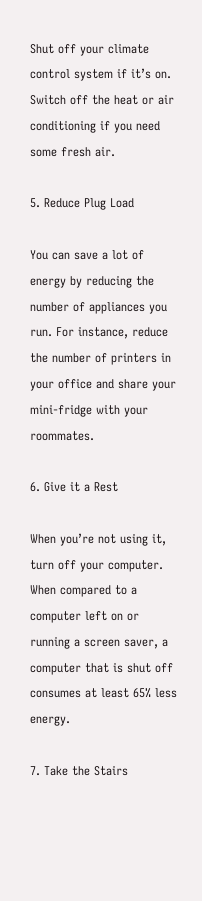Shut off your climate control system if it’s on. Switch off the heat or air conditioning if you need some fresh air.

5. Reduce Plug Load

You can save a lot of energy by reducing the number of appliances you run. For instance, reduce the number of printers in your office and share your mini-fridge with your roommates.

6. Give it a Rest

When you’re not using it, turn off your computer. When compared to a computer left on or running a screen saver, a computer that is shut off consumes at least 65% less energy.

7. Take the Stairs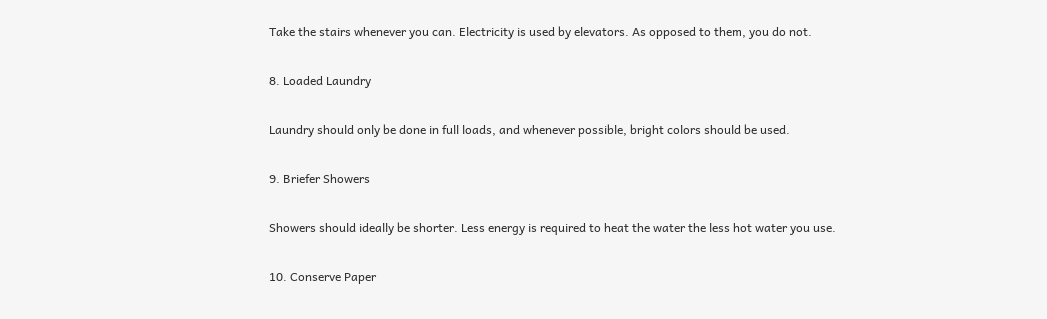Take the stairs whenever you can. Electricity is used by elevators. As opposed to them, you do not.

8. Loaded Laundry

Laundry should only be done in full loads, and whenever possible, bright colors should be used.

9. Briefer Showers

Showers should ideally be shorter. Less energy is required to heat the water the less hot water you use.

10. Conserve Paper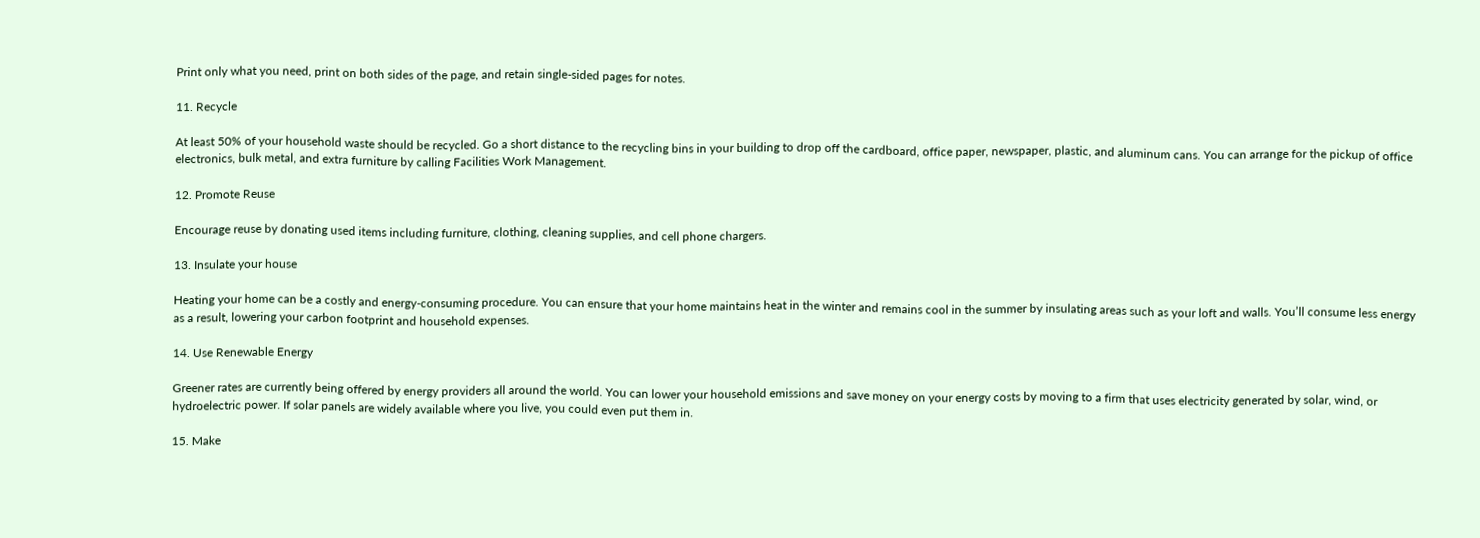Print only what you need, print on both sides of the page, and retain single-sided pages for notes.

11. Recycle

At least 50% of your household waste should be recycled. Go a short distance to the recycling bins in your building to drop off the cardboard, office paper, newspaper, plastic, and aluminum cans. You can arrange for the pickup of office electronics, bulk metal, and extra furniture by calling Facilities Work Management.

12. Promote Reuse

Encourage reuse by donating used items including furniture, clothing, cleaning supplies, and cell phone chargers.

13. Insulate your house

Heating your home can be a costly and energy-consuming procedure. You can ensure that your home maintains heat in the winter and remains cool in the summer by insulating areas such as your loft and walls. You’ll consume less energy as a result, lowering your carbon footprint and household expenses.

14. Use Renewable Energy

Greener rates are currently being offered by energy providers all around the world. You can lower your household emissions and save money on your energy costs by moving to a firm that uses electricity generated by solar, wind, or hydroelectric power. If solar panels are widely available where you live, you could even put them in.

15. Make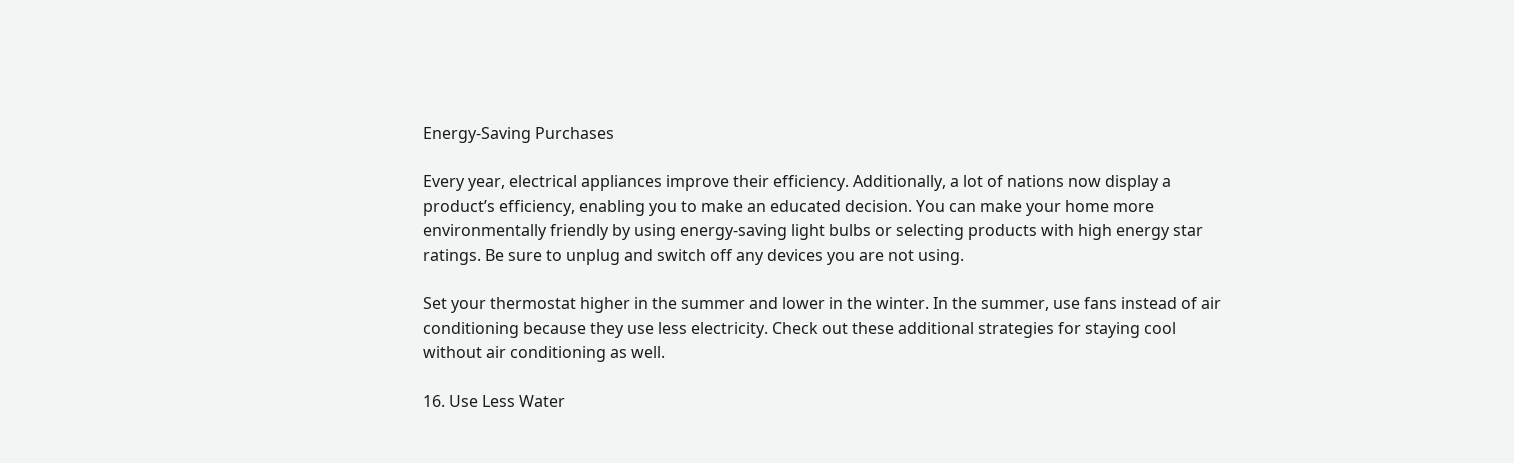Energy-Saving Purchases

Every year, electrical appliances improve their efficiency. Additionally, a lot of nations now display a product’s efficiency, enabling you to make an educated decision. You can make your home more environmentally friendly by using energy-saving light bulbs or selecting products with high energy star ratings. Be sure to unplug and switch off any devices you are not using.

Set your thermostat higher in the summer and lower in the winter. In the summer, use fans instead of air conditioning because they use less electricity. Check out these additional strategies for staying cool without air conditioning as well.

16. Use Less Water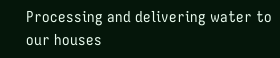Processing and delivering water to our houses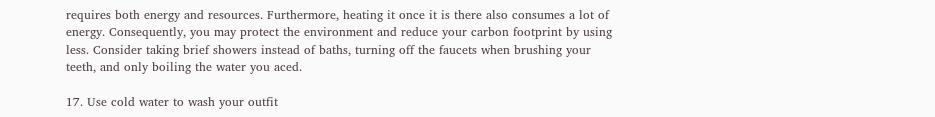requires both energy and resources. Furthermore, heating it once it is there also consumes a lot of energy. Consequently, you may protect the environment and reduce your carbon footprint by using less. Consider taking brief showers instead of baths, turning off the faucets when brushing your teeth, and only boiling the water you aced.

17. Use cold water to wash your outfit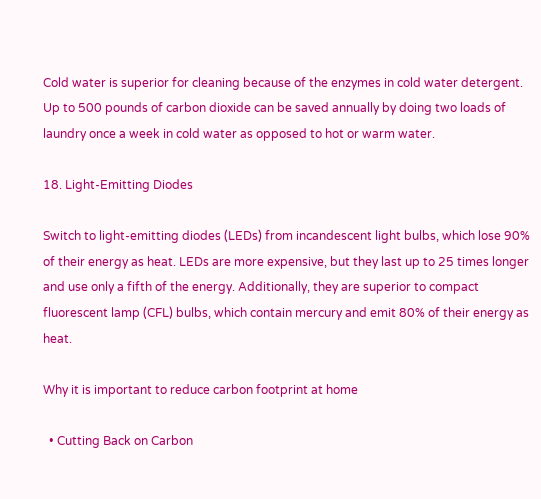Cold water is superior for cleaning because of the enzymes in cold water detergent. Up to 500 pounds of carbon dioxide can be saved annually by doing two loads of laundry once a week in cold water as opposed to hot or warm water.

18. Light-Emitting Diodes

Switch to light-emitting diodes (LEDs) from incandescent light bulbs, which lose 90% of their energy as heat. LEDs are more expensive, but they last up to 25 times longer and use only a fifth of the energy. Additionally, they are superior to compact fluorescent lamp (CFL) bulbs, which contain mercury and emit 80% of their energy as heat.

Why it is important to reduce carbon footprint at home

  • Cutting Back on Carbon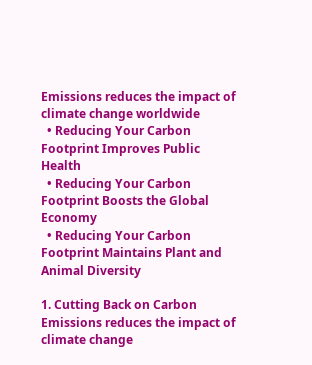Emissions reduces the impact of climate change worldwide
  • Reducing Your Carbon Footprint Improves Public Health
  • Reducing Your Carbon Footprint Boosts the Global Economy
  • Reducing Your Carbon Footprint Maintains Plant and Animal Diversity

1. Cutting Back on Carbon Emissions reduces the impact of climate change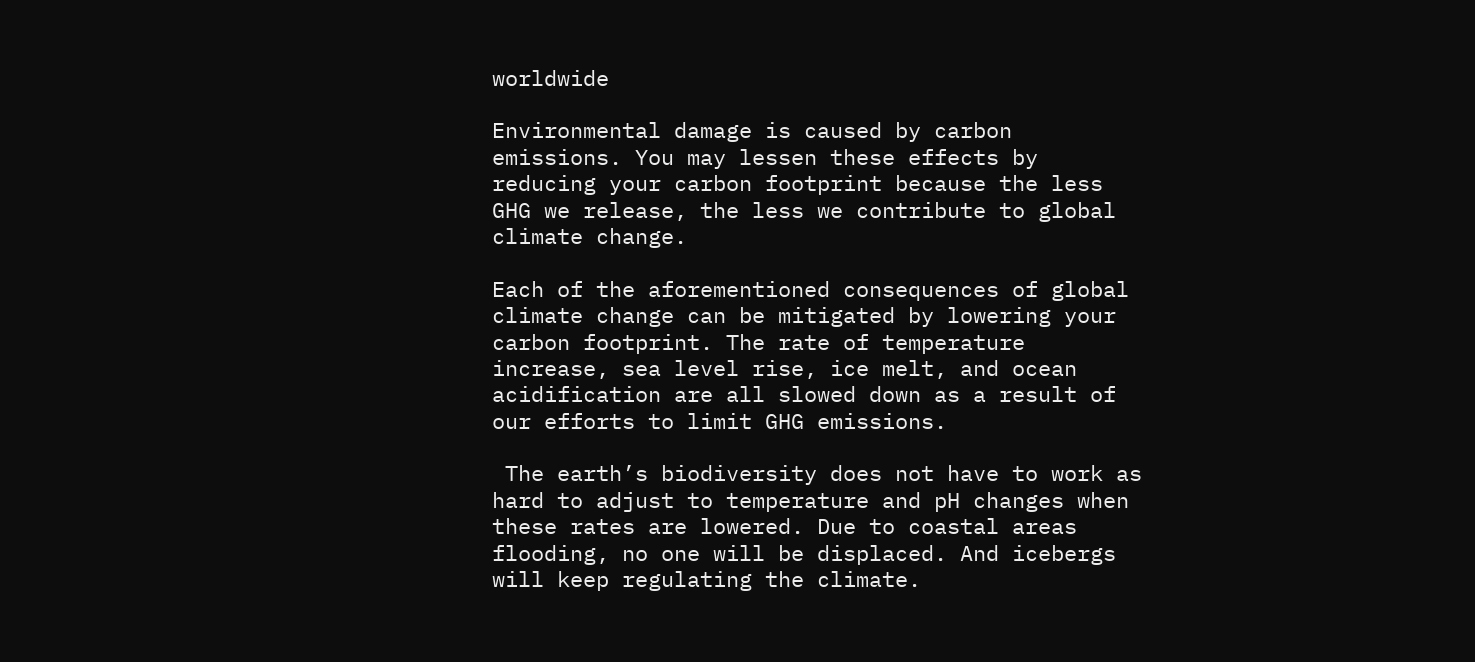worldwide

Environmental damage is caused by carbon emissions. You may lessen these effects by reducing your carbon footprint because the less GHG we release, the less we contribute to global climate change.

Each of the aforementioned consequences of global climate change can be mitigated by lowering your carbon footprint. The rate of temperature increase, sea level rise, ice melt, and ocean acidification are all slowed down as a result of our efforts to limit GHG emissions.

 The earth’s biodiversity does not have to work as hard to adjust to temperature and pH changes when these rates are lowered. Due to coastal areas flooding, no one will be displaced. And icebergs will keep regulating the climate.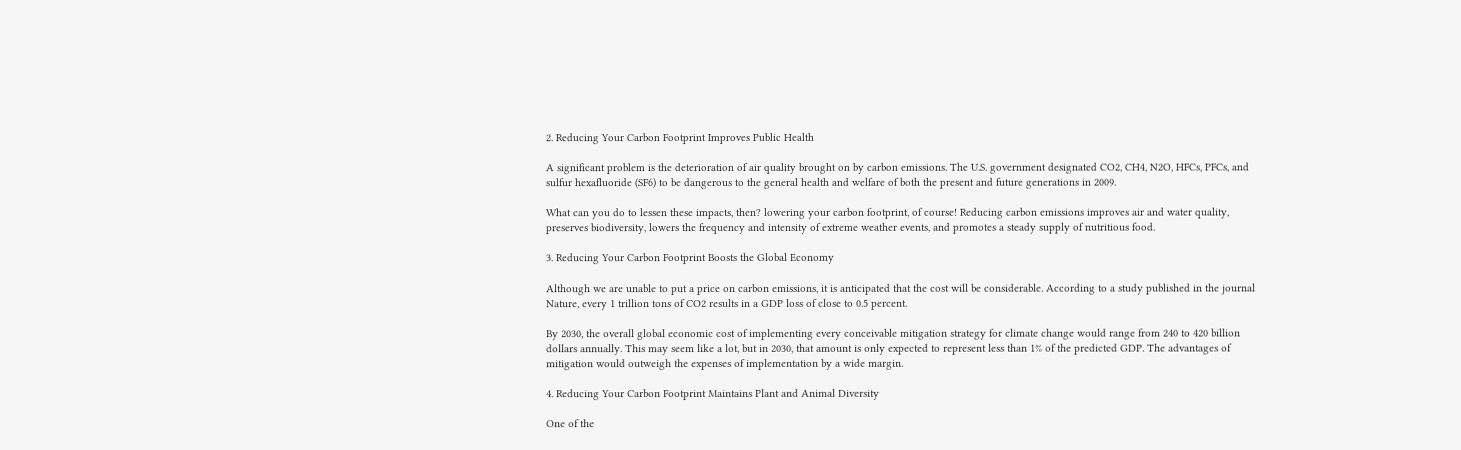2. Reducing Your Carbon Footprint Improves Public Health

A significant problem is the deterioration of air quality brought on by carbon emissions. The U.S. government designated CO2, CH4, N2O, HFCs, PFCs, and sulfur hexafluoride (SF6) to be dangerous to the general health and welfare of both the present and future generations in 2009.

What can you do to lessen these impacts, then? lowering your carbon footprint, of course! Reducing carbon emissions improves air and water quality, preserves biodiversity, lowers the frequency and intensity of extreme weather events, and promotes a steady supply of nutritious food.

3. Reducing Your Carbon Footprint Boosts the Global Economy

Although we are unable to put a price on carbon emissions, it is anticipated that the cost will be considerable. According to a study published in the journal Nature, every 1 trillion tons of CO2 results in a GDP loss of close to 0.5 percent.

By 2030, the overall global economic cost of implementing every conceivable mitigation strategy for climate change would range from 240 to 420 billion dollars annually. This may seem like a lot, but in 2030, that amount is only expected to represent less than 1% of the predicted GDP. The advantages of mitigation would outweigh the expenses of implementation by a wide margin.

4. Reducing Your Carbon Footprint Maintains Plant and Animal Diversity

One of the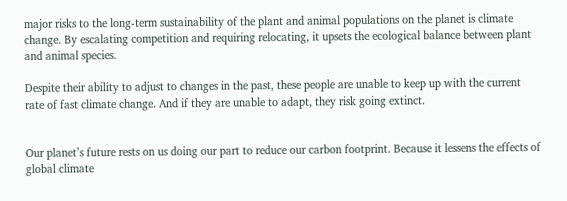major risks to the long-term sustainability of the plant and animal populations on the planet is climate change. By escalating competition and requiring relocating, it upsets the ecological balance between plant and animal species.

Despite their ability to adjust to changes in the past, these people are unable to keep up with the current rate of fast climate change. And if they are unable to adapt, they risk going extinct.


Our planet’s future rests on us doing our part to reduce our carbon footprint. Because it lessens the effects of global climate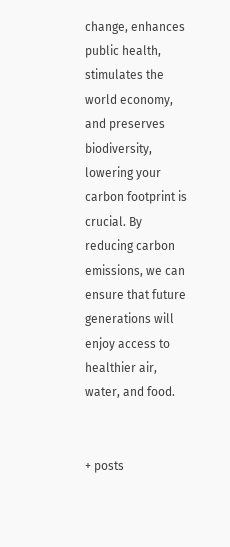change, enhances public health, stimulates the world economy, and preserves biodiversity, lowering your carbon footprint is crucial. By reducing carbon emissions, we can ensure that future generations will enjoy access to healthier air, water, and food.


+ posts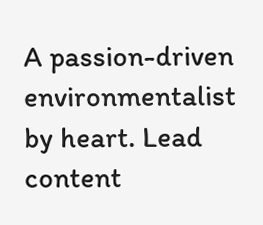A passion-driven environmentalist by heart. Lead content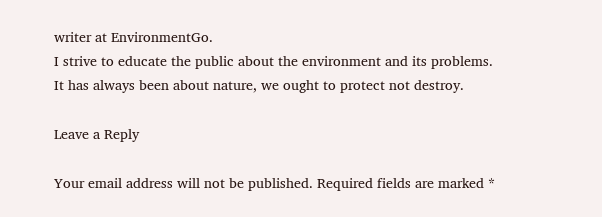writer at EnvironmentGo.
I strive to educate the public about the environment and its problems.
It has always been about nature, we ought to protect not destroy.

Leave a Reply

Your email address will not be published. Required fields are marked *